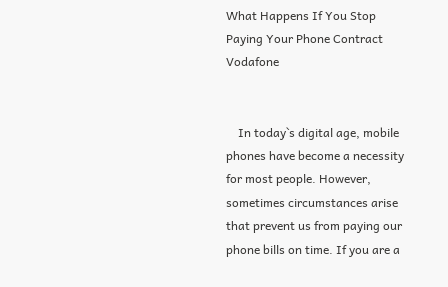What Happens If You Stop Paying Your Phone Contract Vodafone


    In today`s digital age, mobile phones have become a necessity for most people. However, sometimes circumstances arise that prevent us from paying our phone bills on time. If you are a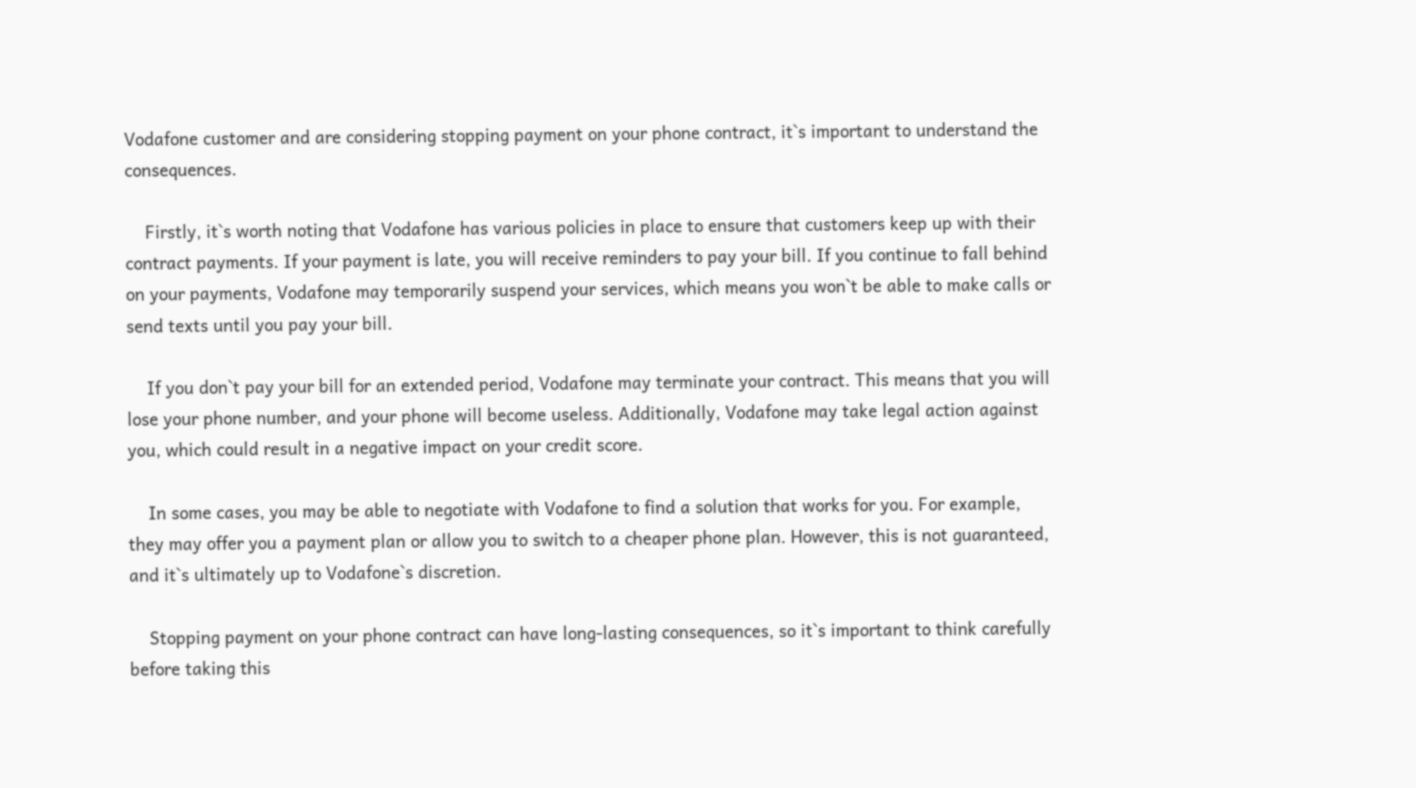Vodafone customer and are considering stopping payment on your phone contract, it`s important to understand the consequences.

    Firstly, it`s worth noting that Vodafone has various policies in place to ensure that customers keep up with their contract payments. If your payment is late, you will receive reminders to pay your bill. If you continue to fall behind on your payments, Vodafone may temporarily suspend your services, which means you won`t be able to make calls or send texts until you pay your bill.

    If you don`t pay your bill for an extended period, Vodafone may terminate your contract. This means that you will lose your phone number, and your phone will become useless. Additionally, Vodafone may take legal action against you, which could result in a negative impact on your credit score.

    In some cases, you may be able to negotiate with Vodafone to find a solution that works for you. For example, they may offer you a payment plan or allow you to switch to a cheaper phone plan. However, this is not guaranteed, and it`s ultimately up to Vodafone`s discretion.

    Stopping payment on your phone contract can have long-lasting consequences, so it`s important to think carefully before taking this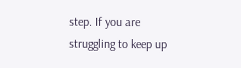step. If you are struggling to keep up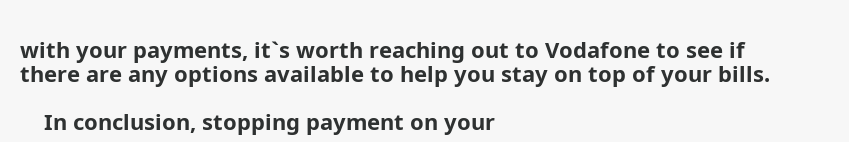with your payments, it`s worth reaching out to Vodafone to see if there are any options available to help you stay on top of your bills.

    In conclusion, stopping payment on your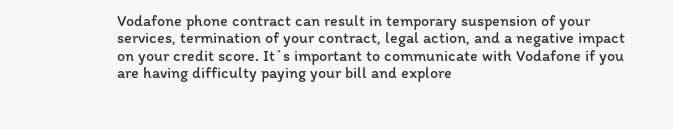Vodafone phone contract can result in temporary suspension of your services, termination of your contract, legal action, and a negative impact on your credit score. It`s important to communicate with Vodafone if you are having difficulty paying your bill and explore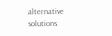alternative solutions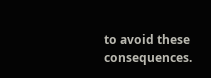to avoid these consequences.